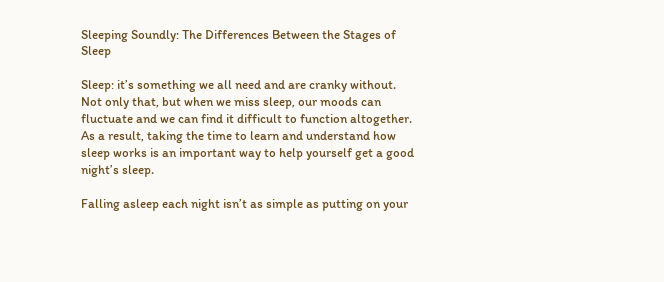Sleeping Soundly: The Differences Between the Stages of Sleep

Sleep: it’s something we all need and are cranky without. Not only that, but when we miss sleep, our moods can fluctuate and we can find it difficult to function altogether. As a result, taking the time to learn and understand how sleep works is an important way to help yourself get a good night’s sleep.

Falling asleep each night isn’t as simple as putting on your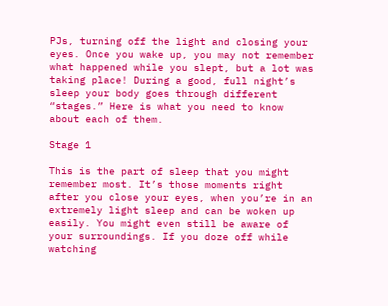PJs, turning off the light and closing your eyes. Once you wake up, you may not remember what happened while you slept, but a lot was taking place! During a good, full night’s sleep your body goes through different “stages.” Here is what you need to know about each of them.

Stage 1

This is the part of sleep that you might remember most. It’s those moments right after you close your eyes, when you’re in an extremely light sleep and can be woken up easily. You might even still be aware of your surroundings. If you doze off while watching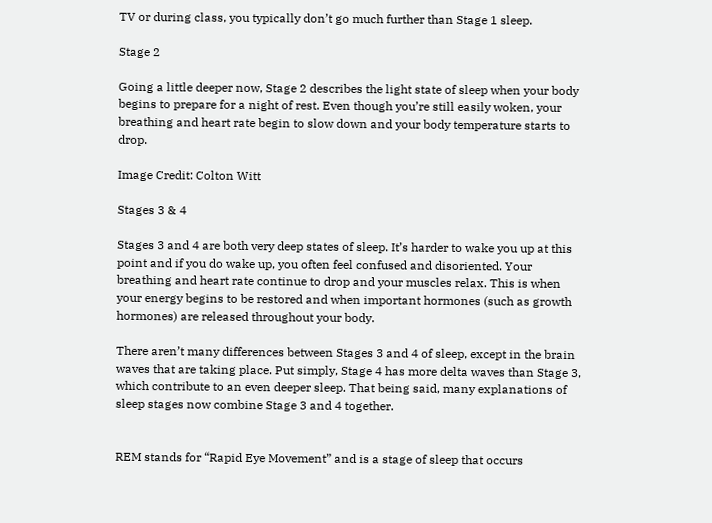TV or during class, you typically don’t go much further than Stage 1 sleep.

Stage 2

Going a little deeper now, Stage 2 describes the light state of sleep when your body begins to prepare for a night of rest. Even though you’re still easily woken, your breathing and heart rate begin to slow down and your body temperature starts to drop.

Image Credit: Colton Witt

Stages 3 & 4

Stages 3 and 4 are both very deep states of sleep. It’s harder to wake you up at this point and if you do wake up, you often feel confused and disoriented. Your breathing and heart rate continue to drop and your muscles relax. This is when your energy begins to be restored and when important hormones (such as growth hormones) are released throughout your body.

There aren’t many differences between Stages 3 and 4 of sleep, except in the brain waves that are taking place. Put simply, Stage 4 has more delta waves than Stage 3, which contribute to an even deeper sleep. That being said, many explanations of sleep stages now combine Stage 3 and 4 together.


REM stands for “Rapid Eye Movement” and is a stage of sleep that occurs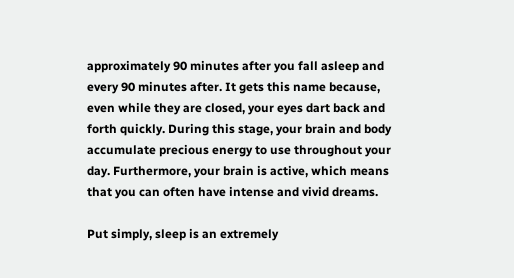approximately 90 minutes after you fall asleep and every 90 minutes after. It gets this name because, even while they are closed, your eyes dart back and forth quickly. During this stage, your brain and body accumulate precious energy to use throughout your day. Furthermore, your brain is active, which means that you can often have intense and vivid dreams.

Put simply, sleep is an extremely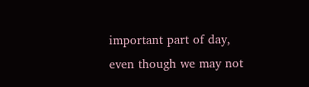important part of day, even though we may not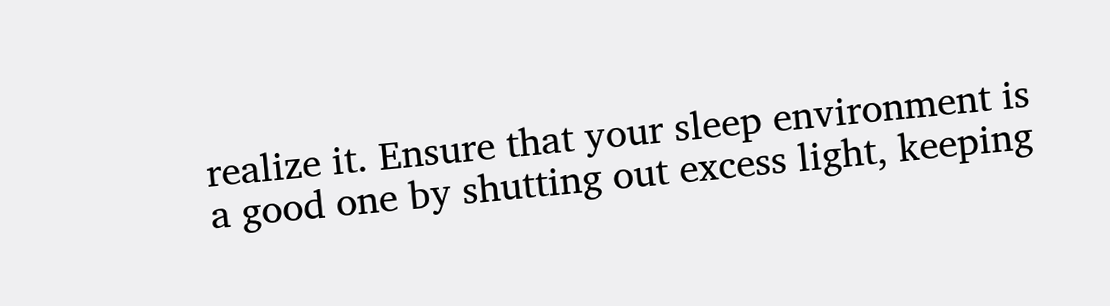realize it. Ensure that your sleep environment is a good one by shutting out excess light, keeping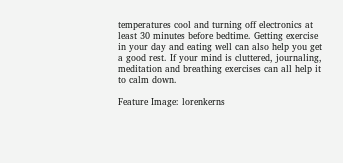temperatures cool and turning off electronics at least 30 minutes before bedtime. Getting exercise in your day and eating well can also help you get a good rest. If your mind is cluttered, journaling, meditation and breathing exercises can all help it to calm down.

Feature Image: lorenkerns